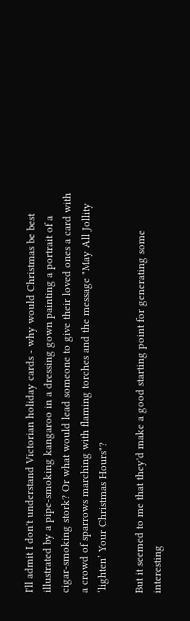I'll admit I don't understand Victorian holiday cards - why would Christmas be best illustrated by a pipe-smoking kangaroo in a dressing gown painting a portrait of a cigar-smoking stork? Or what would lead someone to give their loved ones a card with a crowd of sparrows marching with flaming torches and the message "May All Jollity ‘lighten’ Your Christmas Hours"?

But it seemed to me that they'd make a good starting point for generating some interesting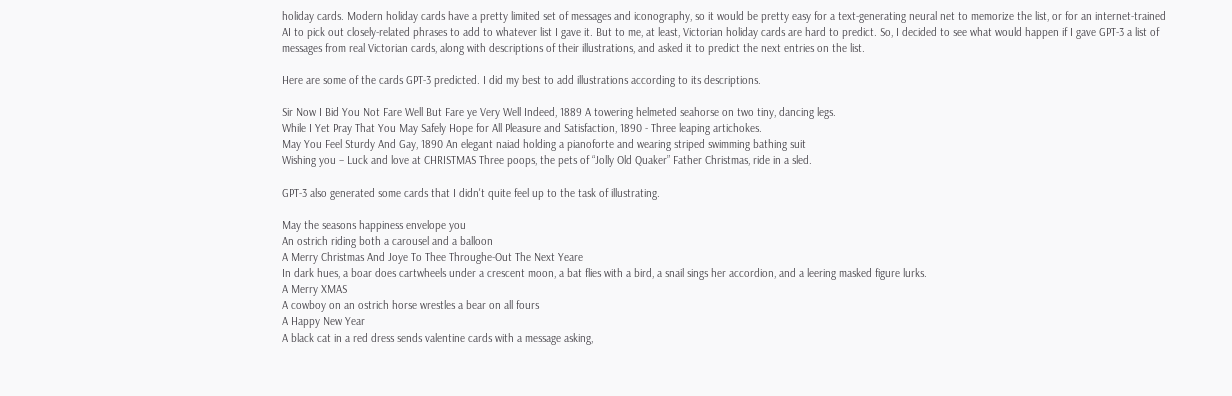holiday cards. Modern holiday cards have a pretty limited set of messages and iconography, so it would be pretty easy for a text-generating neural net to memorize the list, or for an internet-trained AI to pick out closely-related phrases to add to whatever list I gave it. But to me, at least, Victorian holiday cards are hard to predict. So, I decided to see what would happen if I gave GPT-3 a list of messages from real Victorian cards, along with descriptions of their illustrations, and asked it to predict the next entries on the list.

Here are some of the cards GPT-3 predicted. I did my best to add illustrations according to its descriptions.

Sir Now I Bid You Not Fare Well But Fare ye Very Well Indeed, 1889 A towering helmeted seahorse on two tiny, dancing legs.
While I Yet Pray That You May Safely Hope for All Pleasure and Satisfaction, 1890 - Three leaping artichokes.
May You Feel Sturdy And Gay, 1890 An elegant naiad holding a pianoforte and wearing striped swimming bathing suit
Wishing you – Luck and love at CHRISTMAS Three poops, the pets of “Jolly Old Quaker” Father Christmas, ride in a sled.

GPT-3 also generated some cards that I didn't quite feel up to the task of illustrating.

May the seasons happiness envelope you
An ostrich riding both a carousel and a balloon
A Merry Christmas And Joye To Thee Throughe-Out The Next Yeare
In dark hues, a boar does cartwheels under a crescent moon, a bat flies with a bird, a snail sings her accordion, and a leering masked figure lurks.
A Merry XMAS
A cowboy on an ostrich horse wrestles a bear on all fours
A Happy New Year
A black cat in a red dress sends valentine cards with a message asking,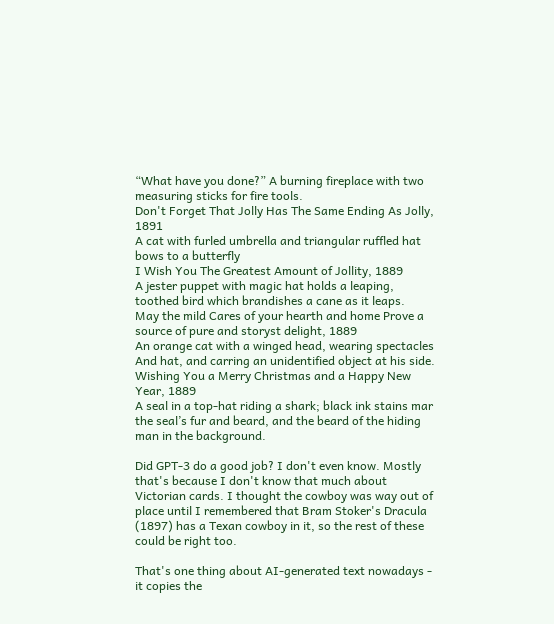“What have you done?” A burning fireplace with two measuring sticks for fire tools.
Don't Forget That Jolly Has The Same Ending As Jolly, 1891
A cat with furled umbrella and triangular ruffled hat bows to a butterfly
I Wish You The Greatest Amount of Jollity, 1889
A jester puppet with magic hat holds a leaping, toothed bird which brandishes a cane as it leaps.
May the mild Cares of your hearth and home Prove a source of pure and storyst delight, 1889
An orange cat with a winged head, wearing spectacles And hat, and carring an unidentified object at his side.
Wishing You a Merry Christmas and a Happy New Year, 1889
A seal in a top-hat riding a shark; black ink stains mar the seal’s fur and beard, and the beard of the hiding man in the background.

Did GPT-3 do a good job? I don't even know. Mostly that's because I don't know that much about Victorian cards. I thought the cowboy was way out of place until I remembered that Bram Stoker's Dracula (1897) has a Texan cowboy in it, so the rest of these could be right too.

That's one thing about AI-generated text nowadays - it copies the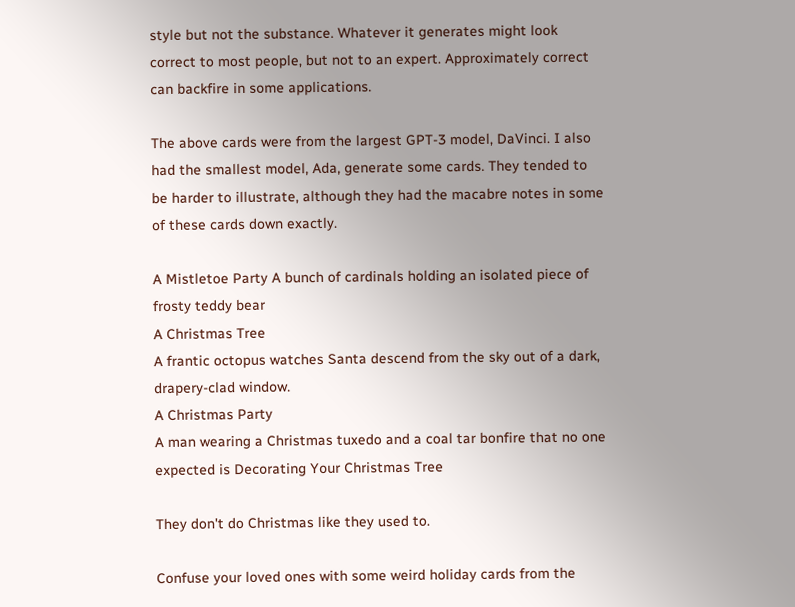style but not the substance. Whatever it generates might look correct to most people, but not to an expert. Approximately correct can backfire in some applications.

The above cards were from the largest GPT-3 model, DaVinci. I also had the smallest model, Ada, generate some cards. They tended to be harder to illustrate, although they had the macabre notes in some of these cards down exactly.

A Mistletoe Party A bunch of cardinals holding an isolated piece of frosty teddy bear
A Christmas Tree
A frantic octopus watches Santa descend from the sky out of a dark, drapery-clad window.
A Christmas Party
A man wearing a Christmas tuxedo and a coal tar bonfire that no one expected is Decorating Your Christmas Tree

They don't do Christmas like they used to.

Confuse your loved ones with some weird holiday cards from the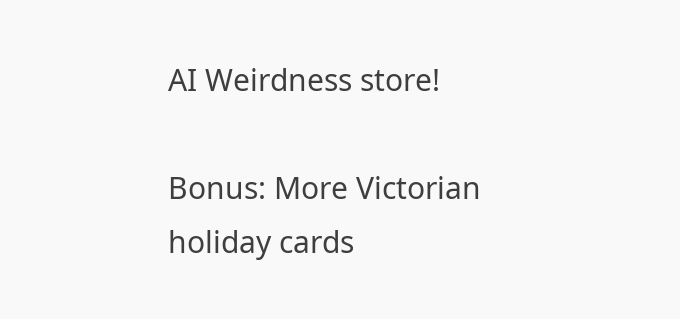AI Weirdness store!

Bonus: More Victorian holiday cards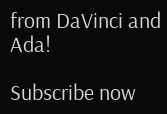from DaVinci and Ada!

Subscribe now